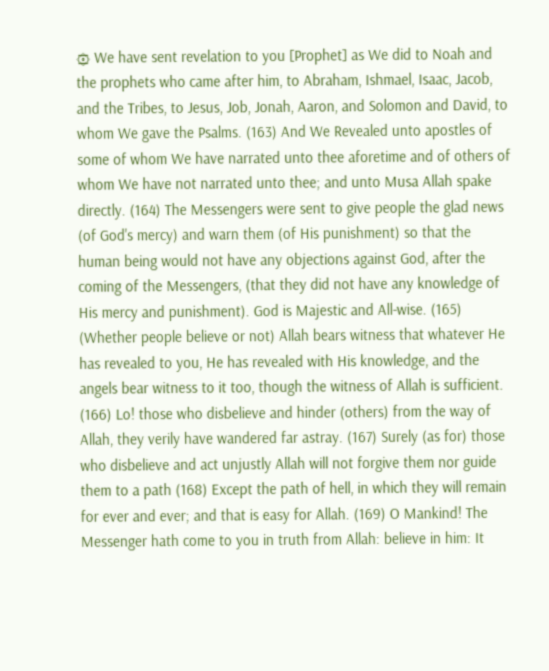۞ We have sent revelation to you [Prophet] as We did to Noah and the prophets who came after him, to Abraham, Ishmael, Isaac, Jacob, and the Tribes, to Jesus, Job, Jonah, Aaron, and Solomon and David, to whom We gave the Psalms. (163) And We Revealed unto apostles of some of whom We have narrated unto thee aforetime and of others of whom We have not narrated unto thee; and unto Musa Allah spake directly. (164) The Messengers were sent to give people the glad news (of God's mercy) and warn them (of His punishment) so that the human being would not have any objections against God, after the coming of the Messengers, (that they did not have any knowledge of His mercy and punishment). God is Majestic and All-wise. (165) (Whether people believe or not) Allah bears witness that whatever He has revealed to you, He has revealed with His knowledge, and the angels bear witness to it too, though the witness of Allah is sufficient. (166) Lo! those who disbelieve and hinder (others) from the way of Allah, they verily have wandered far astray. (167) Surely (as for) those who disbelieve and act unjustly Allah will not forgive them nor guide them to a path (168) Except the path of hell, in which they will remain for ever and ever; and that is easy for Allah. (169) O Mankind! The Messenger hath come to you in truth from Allah: believe in him: It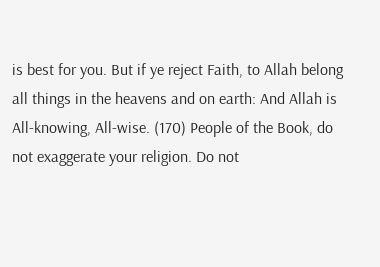is best for you. But if ye reject Faith, to Allah belong all things in the heavens and on earth: And Allah is All-knowing, All-wise. (170) People of the Book, do not exaggerate your religion. Do not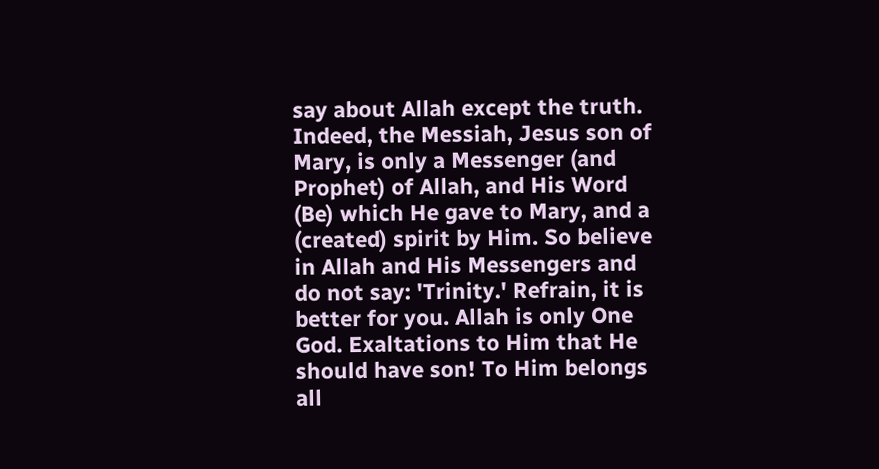say about Allah except the truth. Indeed, the Messiah, Jesus son of Mary, is only a Messenger (and Prophet) of Allah, and His Word (Be) which He gave to Mary, and a (created) spirit by Him. So believe in Allah and His Messengers and do not say: 'Trinity.' Refrain, it is better for you. Allah is only One God. Exaltations to Him that He should have son! To Him belongs all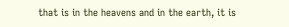that is in the heavens and in the earth, it is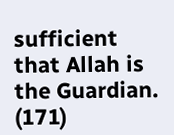sufficient that Allah is the Guardian. (171)